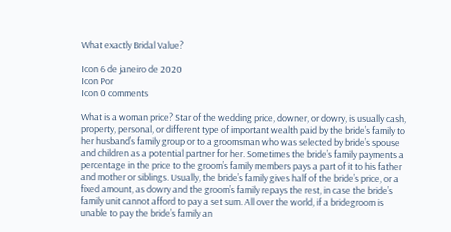What exactly Bridal Value?

Icon 6 de janeiro de 2020
Icon Por
Icon 0 comments

What is a woman price? Star of the wedding price, downer, or dowry, is usually cash, property, personal, or different type of important wealth paid by the bride’s family to her husband’s family group or to a groomsman who was selected by bride’s spouse and children as a potential partner for her. Sometimes the bride’s family payments a percentage in the price to the groom’s family members pays a part of it to his father and mother or siblings. Usually, the bride’s family gives half of the bride’s price, or a fixed amount, as dowry and the groom’s family repays the rest, in case the bride’s family unit cannot afford to pay a set sum. All over the world, if a bridegroom is unable to pay the bride’s family an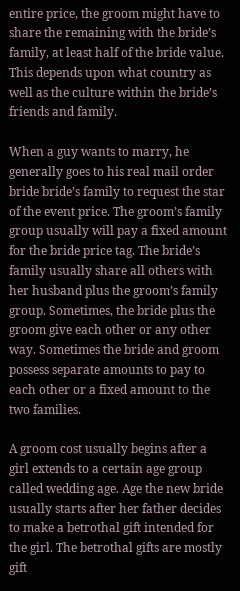entire price, the groom might have to share the remaining with the bride’s family, at least half of the bride value. This depends upon what country as well as the culture within the bride’s friends and family.

When a guy wants to marry, he generally goes to his real mail order bride bride’s family to request the star of the event price. The groom’s family group usually will pay a fixed amount for the bride price tag. The bride’s family usually share all others with her husband plus the groom’s family group. Sometimes, the bride plus the groom give each other or any other way. Sometimes the bride and groom possess separate amounts to pay to each other or a fixed amount to the two families.

A groom cost usually begins after a girl extends to a certain age group called wedding age. Age the new bride usually starts after her father decides to make a betrothal gift intended for the girl. The betrothal gifts are mostly gift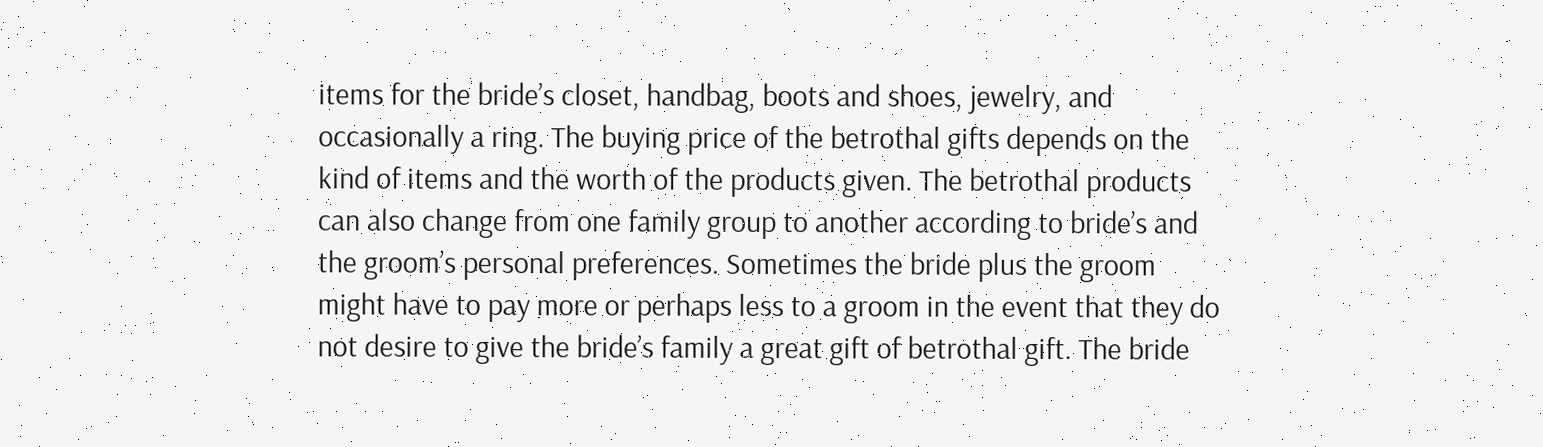items for the bride’s closet, handbag, boots and shoes, jewelry, and occasionally a ring. The buying price of the betrothal gifts depends on the kind of items and the worth of the products given. The betrothal products can also change from one family group to another according to bride’s and the groom’s personal preferences. Sometimes the bride plus the groom might have to pay more or perhaps less to a groom in the event that they do not desire to give the bride’s family a great gift of betrothal gift. The bride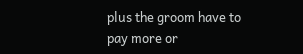plus the groom have to pay more or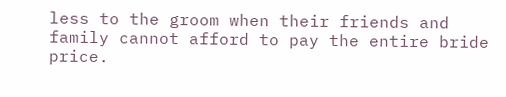less to the groom when their friends and family cannot afford to pay the entire bride price.